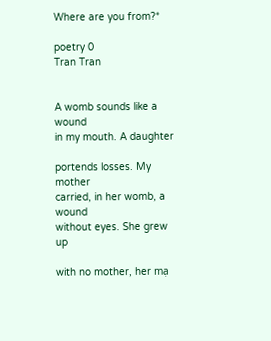Where are you from?*

poetry 0
Tran Tran


A womb sounds like a wound
in my mouth. A daughter

portends losses. My mother
carried, in her womb, a wound
without eyes. She grew up

with no mother, her mạ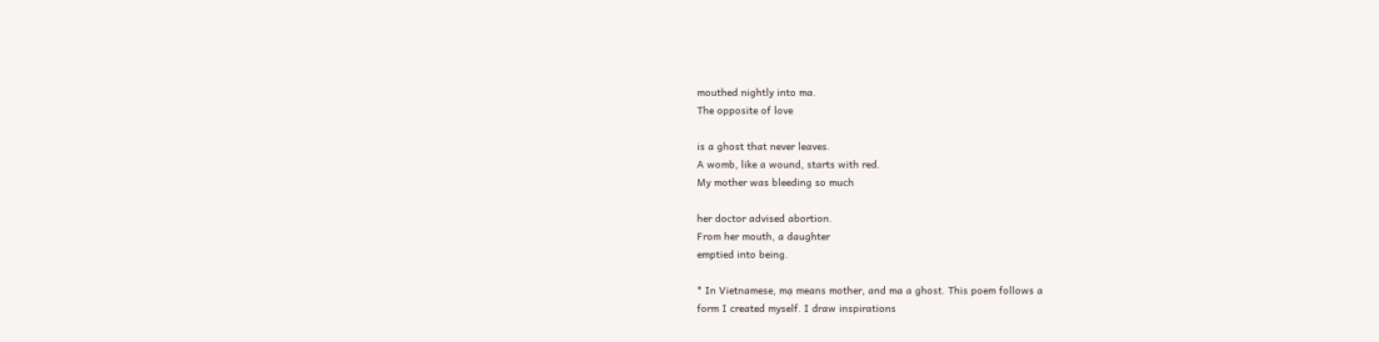mouthed nightly into ma.
The opposite of love

is a ghost that never leaves.
A womb, like a wound, starts with red.
My mother was bleeding so much

her doctor advised abortion.
From her mouth, a daughter
emptied into being.

* In Vietnamese, mạ means mother, and ma a ghost. This poem follows a
form I created myself. I draw inspirations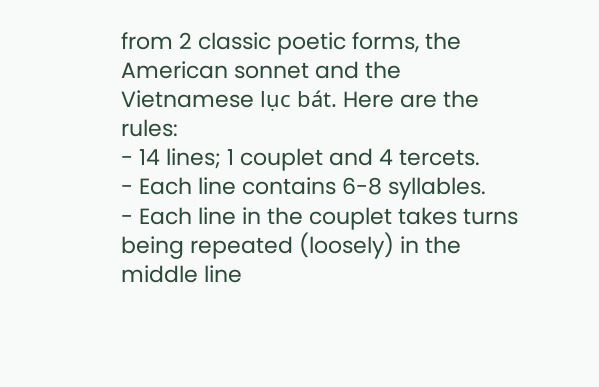from 2 classic poetic forms, the American sonnet and the Vietnamese lục bát. Here are the rules:
- 14 lines; 1 couplet and 4 tercets.
- Each line contains 6-8 syllables.
- Each line in the couplet takes turns being repeated (loosely) in the
middle line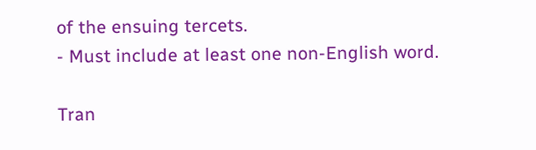of the ensuing tercets.
- Must include at least one non-English word.

Tran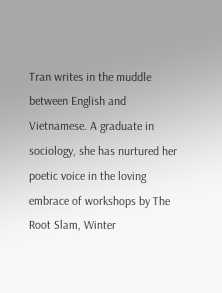Tran writes in the muddle between English and Vietnamese. A graduate in sociology, she has nurtured her poetic voice in the loving embrace of workshops by The Root Slam, Winter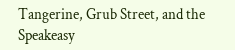Tangerine, Grub Street, and the Speakeasy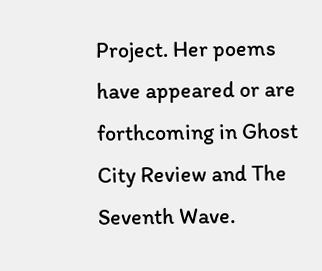Project. Her poems have appeared or are forthcoming in Ghost City Review and The Seventh Wave.